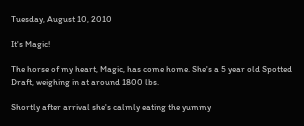Tuesday, August 10, 2010

It's Magic!

The horse of my heart, Magic, has come home. She's a 5 year old Spotted Draft, weighing in at around 1800 lbs.

Shortly after arrival she's calmly eating the yummy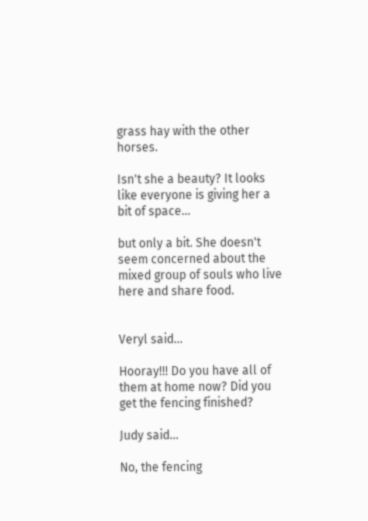grass hay with the other horses.

Isn't she a beauty? It looks like everyone is giving her a bit of space...

but only a bit. She doesn't seem concerned about the mixed group of souls who live here and share food.


Veryl said...

Hooray!!! Do you have all of them at home now? Did you get the fencing finished?

Judy said...

No, the fencing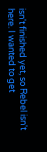isn't finished yet, so Rebel isn't here. I wanted to get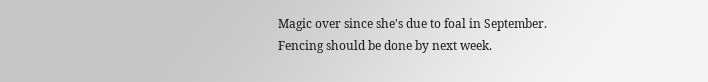Magic over since she's due to foal in September. Fencing should be done by next week.